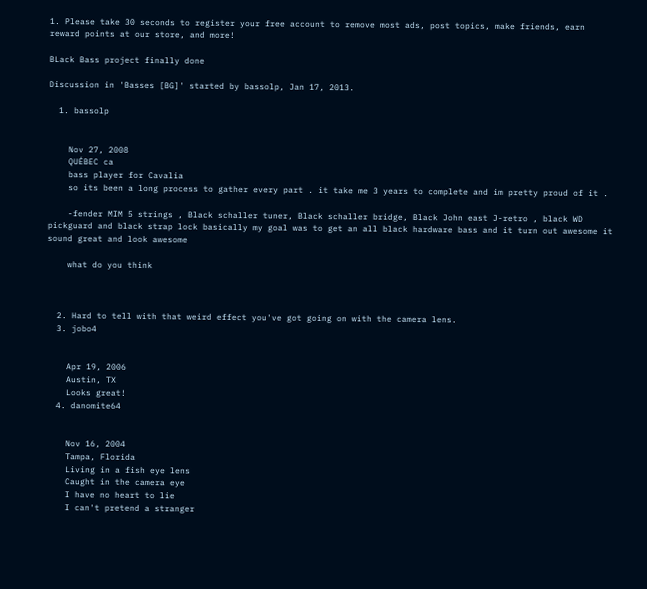1. Please take 30 seconds to register your free account to remove most ads, post topics, make friends, earn reward points at our store, and more!

BLack Bass project finally done

Discussion in 'Basses [BG]' started by bassolp, Jan 17, 2013.

  1. bassolp


    Nov 27, 2008
    QUÉBEC ca
    bass player for Cavalia
    so its been a long process to gather every part . it take me 3 years to complete and im pretty proud of it .

    -fender MIM 5 strings , Black schaller tuner, Black schaller bridge, Black John east J-retro , black WD pickguard and black strap lock basically my goal was to get an all black hardware bass and it turn out awesome it sound great and look awesome

    what do you think



  2. Hard to tell with that weird effect you've got going on with the camera lens.
  3. jobo4


    Apr 19, 2006
    Austin, TX
    Looks great!
  4. danomite64


    Nov 16, 2004
    Tampa, Florida
    Living in a fish eye lens
    Caught in the camera eye
    I have no heart to lie
    I can't pretend a stranger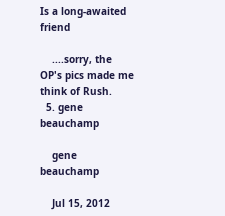Is a long-awaited friend

    ....sorry, the OP's pics made me think of Rush.
  5. gene beauchamp

    gene beauchamp

    Jul 15, 2012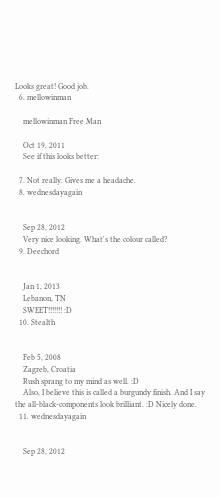Looks great! Good job.
  6. mellowinman

    mellowinman Free Man

    Oct 19, 2011
    See if this looks better:

  7. Not really. Gives me a headache.
  8. wednesdayagain


    Sep 28, 2012
    Very nice looking. What's the colour called?
  9. Deechord


    Jan 1, 2013
    Lebanon, TN
    SWEET!!!!!!! :D
  10. Stealth


    Feb 5, 2008
    Zagreb, Croatia
    Rush sprang to my mind as well. :D
    Also, I believe this is called a burgundy finish. And I say the all-black-components look brilliant. :D Nicely done.
  11. wednesdayagain


    Sep 28, 2012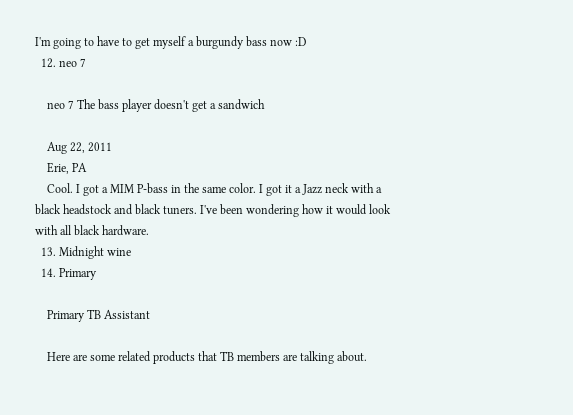I'm going to have to get myself a burgundy bass now :D
  12. neo 7

    neo 7 The bass player doesn't get a sandwich

    Aug 22, 2011
    Erie, PA
    Cool. I got a MIM P-bass in the same color. I got it a Jazz neck with a black headstock and black tuners. I've been wondering how it would look with all black hardware.
  13. Midnight wine
  14. Primary

    Primary TB Assistant

    Here are some related products that TB members are talking about.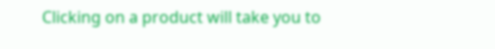Clicking on a product will take you to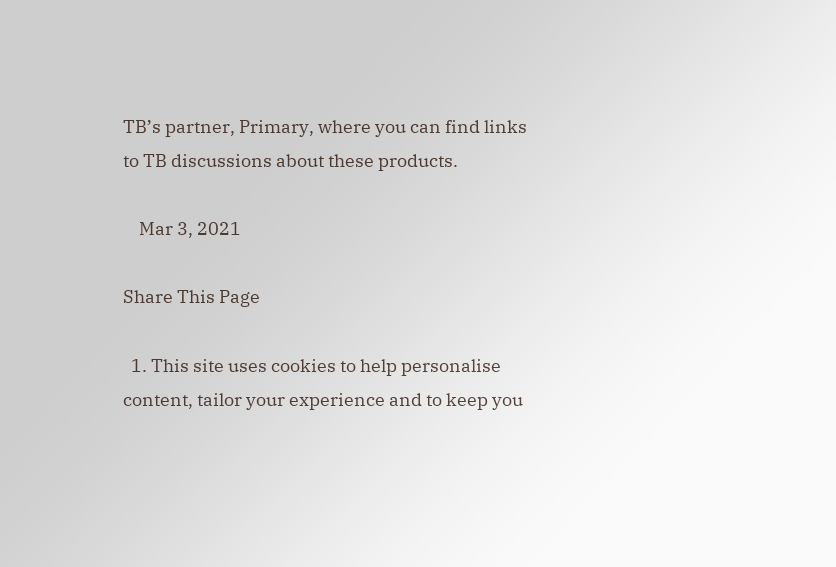TB’s partner, Primary, where you can find links to TB discussions about these products.

    Mar 3, 2021

Share This Page

  1. This site uses cookies to help personalise content, tailor your experience and to keep you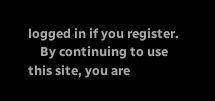logged in if you register.
    By continuing to use this site, you are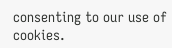consenting to our use of cookies.